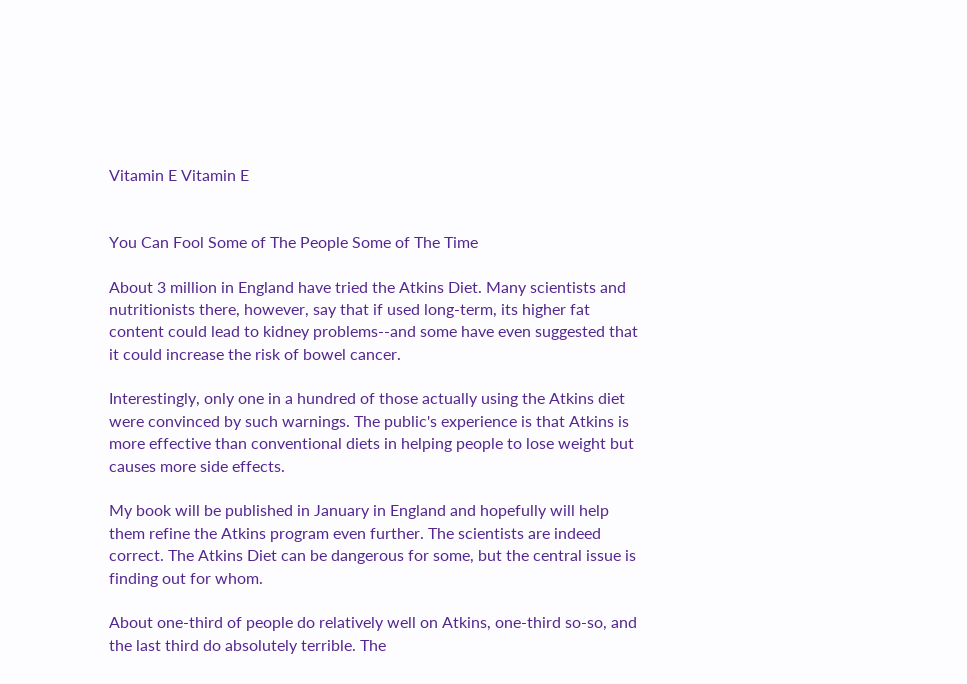Vitamin E Vitamin E


You Can Fool Some of The People Some of The Time

About 3 million in England have tried the Atkins Diet. Many scientists and nutritionists there, however, say that if used long-term, its higher fat content could lead to kidney problems--and some have even suggested that it could increase the risk of bowel cancer.

Interestingly, only one in a hundred of those actually using the Atkins diet were convinced by such warnings. The public's experience is that Atkins is more effective than conventional diets in helping people to lose weight but causes more side effects.

My book will be published in January in England and hopefully will help them refine the Atkins program even further. The scientists are indeed correct. The Atkins Diet can be dangerous for some, but the central issue is finding out for whom.

About one-third of people do relatively well on Atkins, one-third so-so, and the last third do absolutely terrible. The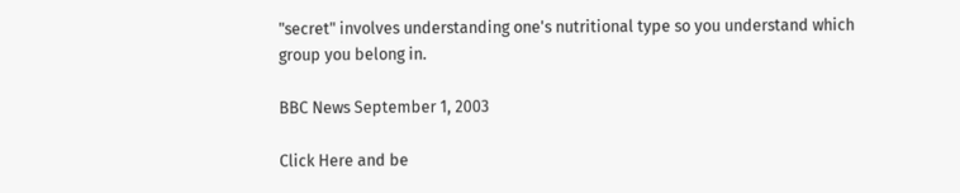"secret" involves understanding one's nutritional type so you understand which group you belong in.

BBC News September 1, 2003

Click Here and be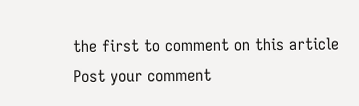the first to comment on this article
Post your comment